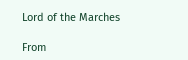Lord of the Marches

From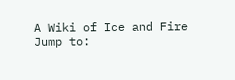A Wiki of Ice and Fire
Jump to: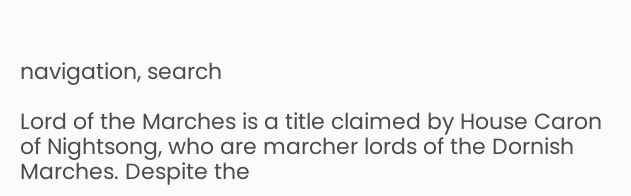navigation, search

Lord of the Marches is a title claimed by House Caron of Nightsong, who are marcher lords of the Dornish Marches. Despite the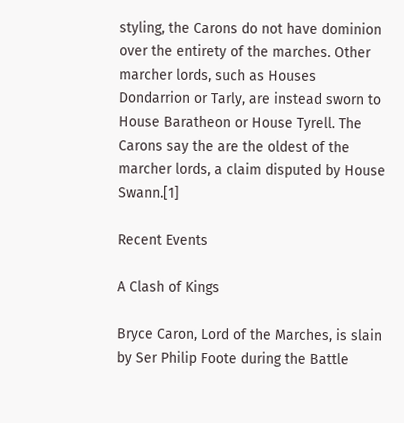styling, the Carons do not have dominion over the entirety of the marches. Other marcher lords, such as Houses Dondarrion or Tarly, are instead sworn to House Baratheon or House Tyrell. The Carons say the are the oldest of the marcher lords, a claim disputed by House Swann.[1]

Recent Events

A Clash of Kings

Bryce Caron, Lord of the Marches, is slain by Ser Philip Foote during the Battle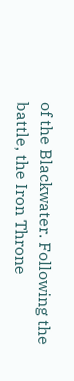of the Blackwater. Following the battle, the Iron Throne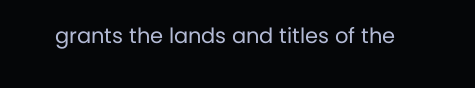grants the lands and titles of the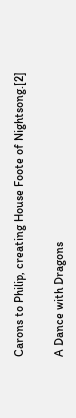Carons to Philip, creating House Foote of Nightsong.[2]

A Dance with Dragons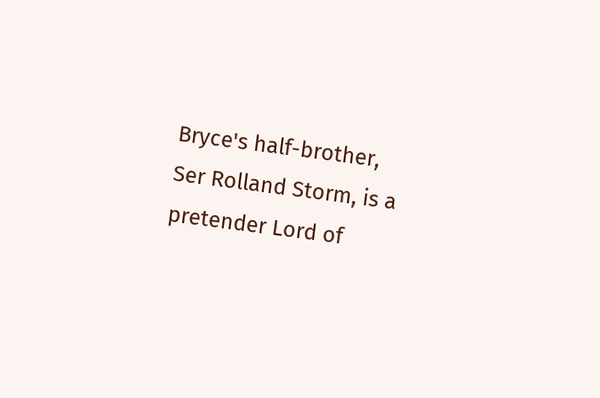Bryce's half-brother, Ser Rolland Storm, is a pretender Lord of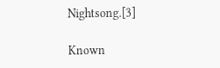Nightsong.[3]

Known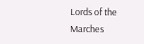Lords of the Marches